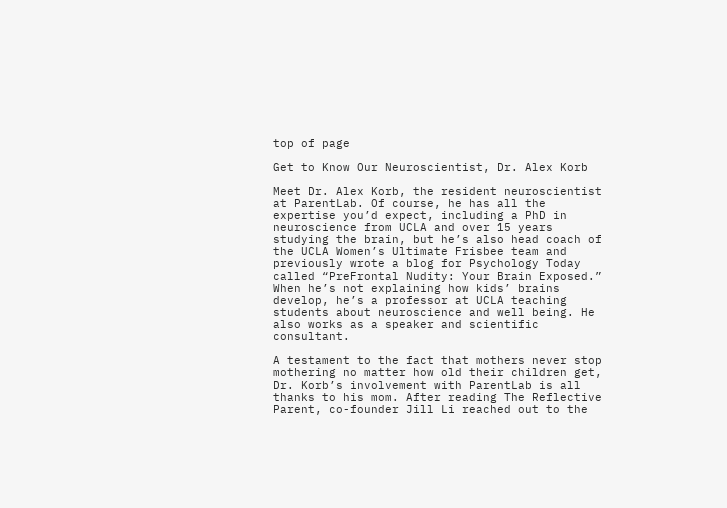top of page

Get to Know Our Neuroscientist, Dr. Alex Korb

Meet Dr. Alex Korb, the resident neuroscientist at ParentLab. Of course, he has all the expertise you’d expect, including a PhD in neuroscience from UCLA and over 15 years studying the brain, but he’s also head coach of the UCLA Women’s Ultimate Frisbee team and previously wrote a blog for Psychology Today called “PreFrontal Nudity: Your Brain Exposed.” When he’s not explaining how kids’ brains develop, he’s a professor at UCLA teaching students about neuroscience and well being. He also works as a speaker and scientific consultant.

A testament to the fact that mothers never stop mothering no matter how old their children get, Dr. Korb’s involvement with ParentLab is all thanks to his mom. After reading The Reflective Parent, co-founder Jill Li reached out to the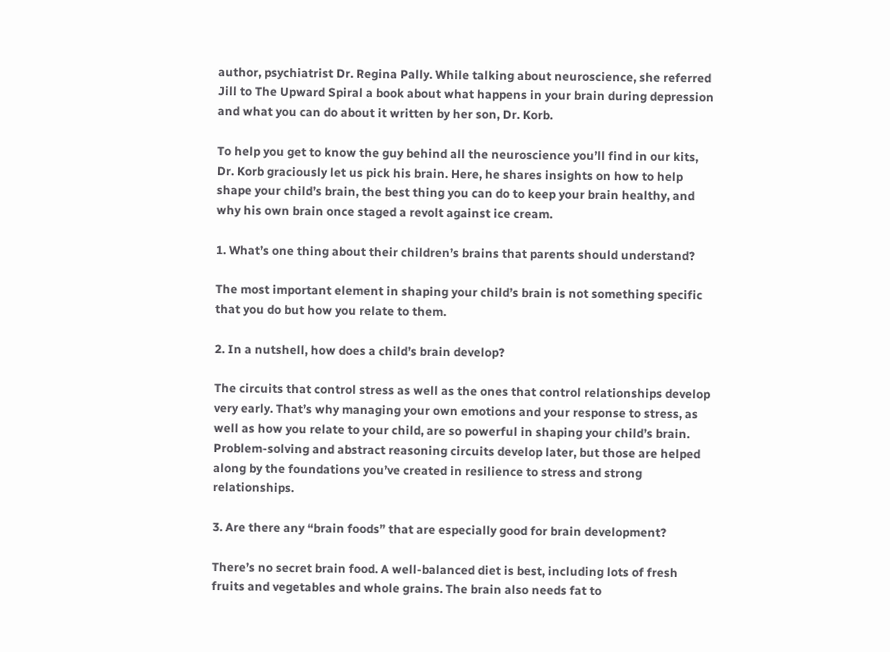author, psychiatrist Dr. Regina Pally. While talking about neuroscience, she referred Jill to The Upward Spiral a book about what happens in your brain during depression and what you can do about it written by her son, Dr. Korb.

To help you get to know the guy behind all the neuroscience you’ll find in our kits, Dr. Korb graciously let us pick his brain. Here, he shares insights on how to help shape your child’s brain, the best thing you can do to keep your brain healthy, and why his own brain once staged a revolt against ice cream.

1. What’s one thing about their children’s brains that parents should understand?

The most important element in shaping your child’s brain is not something specific that you do but how you relate to them.

2. In a nutshell, how does a child’s brain develop?

The circuits that control stress as well as the ones that control relationships develop very early. That’s why managing your own emotions and your response to stress, as well as how you relate to your child, are so powerful in shaping your child’s brain. Problem-solving and abstract reasoning circuits develop later, but those are helped along by the foundations you’ve created in resilience to stress and strong relationships.

3. Are there any “brain foods” that are especially good for brain development?

There’s no secret brain food. A well-balanced diet is best, including lots of fresh fruits and vegetables and whole grains. The brain also needs fat to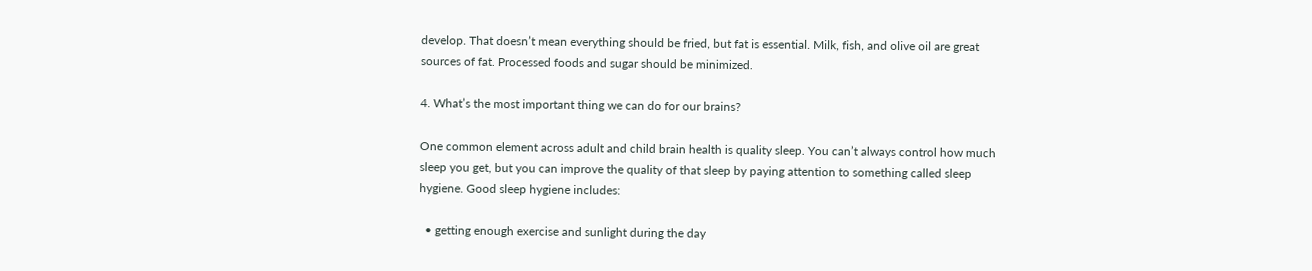develop. That doesn’t mean everything should be fried, but fat is essential. Milk, fish, and olive oil are great sources of fat. Processed foods and sugar should be minimized.

4. What’s the most important thing we can do for our brains?

One common element across adult and child brain health is quality sleep. You can’t always control how much sleep you get, but you can improve the quality of that sleep by paying attention to something called sleep hygiene. Good sleep hygiene includes:

  • getting enough exercise and sunlight during the day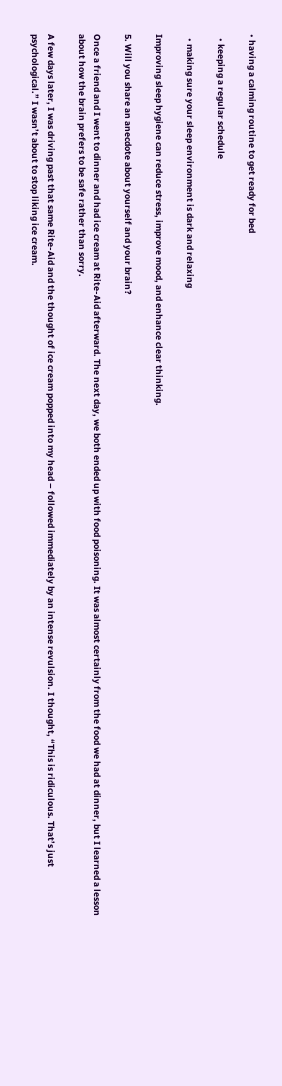• having a calming routine to get ready for bed

  • keeping a regular schedule

  • making sure your sleep environment is dark and relaxing

Improving sleep hygiene can reduce stress, improve mood, and enhance clear thinking.

5. Will you share an anecdote about yourself and your brain?

Once a friend and I went to dinner and had ice cream at Rite-Aid afterward. The next day, we both ended up with food poisoning. It was almost certainly from the food we had at dinner, but I learned a lesson about how the brain prefers to be safe rather than sorry.

A few days later, I was driving past that same Rite-Aid and the thought of ice cream popped into my head – followed immediately by an intense revulsion. I thought, “This is ridiculous. That’s just psychological.” I wasn’t about to stop liking ice cream.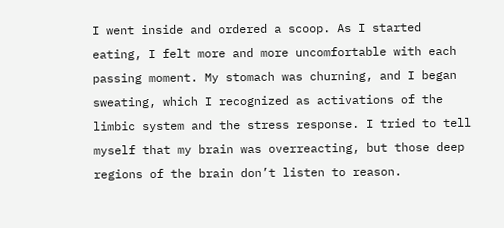I went inside and ordered a scoop. As I started eating, I felt more and more uncomfortable with each passing moment. My stomach was churning, and I began sweating, which I recognized as activations of the limbic system and the stress response. I tried to tell myself that my brain was overreacting, but those deep regions of the brain don’t listen to reason.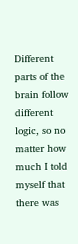Different parts of the brain follow different logic, so no matter how much I told myself that there was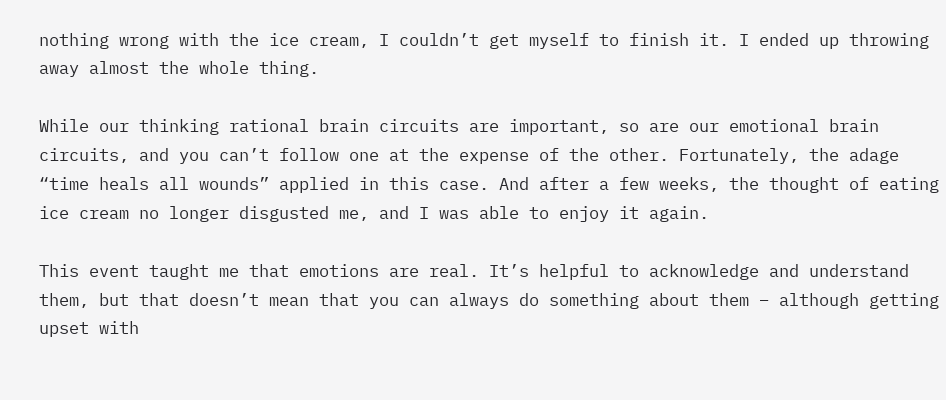nothing wrong with the ice cream, I couldn’t get myself to finish it. I ended up throwing away almost the whole thing.

While our thinking rational brain circuits are important, so are our emotional brain circuits, and you can’t follow one at the expense of the other. Fortunately, the adage “time heals all wounds” applied in this case. And after a few weeks, the thought of eating ice cream no longer disgusted me, and I was able to enjoy it again.

This event taught me that emotions are real. It’s helpful to acknowledge and understand them, but that doesn’t mean that you can always do something about them – although getting upset with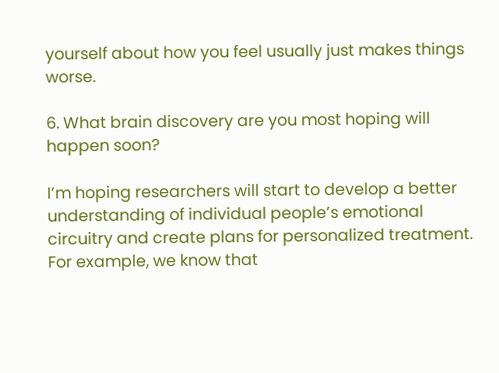yourself about how you feel usually just makes things worse.

6. What brain discovery are you most hoping will happen soon?

I’m hoping researchers will start to develop a better understanding of individual people’s emotional circuitry and create plans for personalized treatment. For example, we know that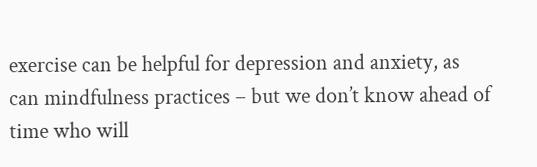exercise can be helpful for depression and anxiety, as can mindfulness practices – but we don’t know ahead of time who will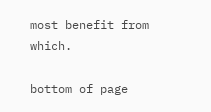most benefit from which.

bottom of page